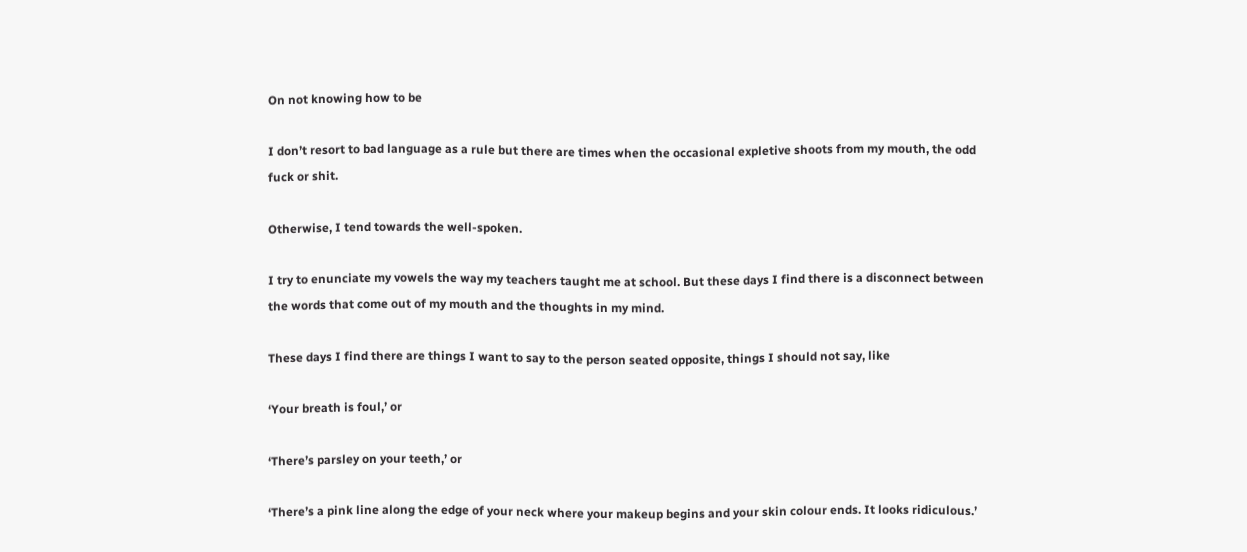On not knowing how to be

I don’t resort to bad language as a rule but there are times when the occasional expletive shoots from my mouth, the odd fuck or shit.

Otherwise, I tend towards the well-spoken.

I try to enunciate my vowels the way my teachers taught me at school. But these days I find there is a disconnect between the words that come out of my mouth and the thoughts in my mind.

These days I find there are things I want to say to the person seated opposite, things I should not say, like

‘Your breath is foul,’ or

‘There’s parsley on your teeth,’ or

‘There’s a pink line along the edge of your neck where your makeup begins and your skin colour ends. It looks ridiculous.’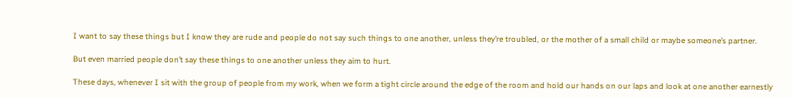I want to say these things but I know they are rude and people do not say such things to one another, unless they’re troubled, or the mother of a small child or maybe someone’s partner.

But even married people don’t say these things to one another unless they aim to hurt.

These days, whenever I sit with the group of people from my work, when we form a tight circle around the edge of the room and hold our hands on our laps and look at one another earnestly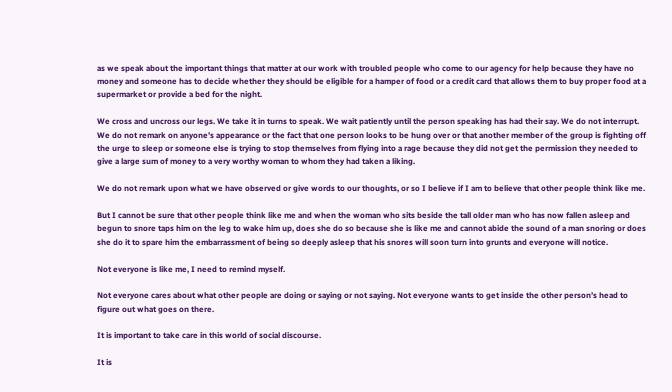as we speak about the important things that matter at our work with troubled people who come to our agency for help because they have no money and someone has to decide whether they should be eligible for a hamper of food or a credit card that allows them to buy proper food at a supermarket or provide a bed for the night.

We cross and uncross our legs. We take it in turns to speak. We wait patiently until the person speaking has had their say. We do not interrupt. We do not remark on anyone’s appearance or the fact that one person looks to be hung over or that another member of the group is fighting off the urge to sleep or someone else is trying to stop themselves from flying into a rage because they did not get the permission they needed to give a large sum of money to a very worthy woman to whom they had taken a liking.

We do not remark upon what we have observed or give words to our thoughts, or so I believe if I am to believe that other people think like me.

But I cannot be sure that other people think like me and when the woman who sits beside the tall older man who has now fallen asleep and begun to snore taps him on the leg to wake him up, does she do so because she is like me and cannot abide the sound of a man snoring or does she do it to spare him the embarrassment of being so deeply asleep that his snores will soon turn into grunts and everyone will notice.

Not everyone is like me, I need to remind myself.

Not everyone cares about what other people are doing or saying or not saying. Not everyone wants to get inside the other person’s head to figure out what goes on there.

It is important to take care in this world of social discourse.

It is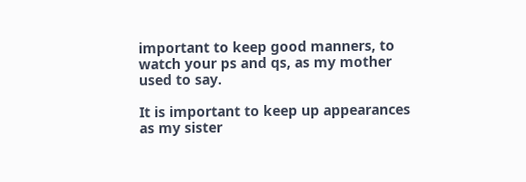important to keep good manners, to watch your ps and qs, as my mother used to say.

It is important to keep up appearances as my sister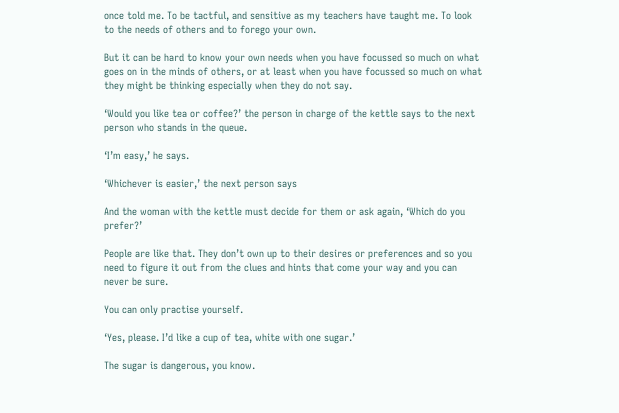once told me. To be tactful, and sensitive as my teachers have taught me. To look to the needs of others and to forego your own.

But it can be hard to know your own needs when you have focussed so much on what goes on in the minds of others, or at least when you have focussed so much on what they might be thinking especially when they do not say.

‘Would you like tea or coffee?’ the person in charge of the kettle says to the next person who stands in the queue.

‘I’m easy,’ he says.

‘Whichever is easier,’ the next person says

And the woman with the kettle must decide for them or ask again, ‘Which do you prefer?’

People are like that. They don’t own up to their desires or preferences and so you need to figure it out from the clues and hints that come your way and you can never be sure.

You can only practise yourself.

‘Yes, please. I’d like a cup of tea, white with one sugar.’

The sugar is dangerous, you know.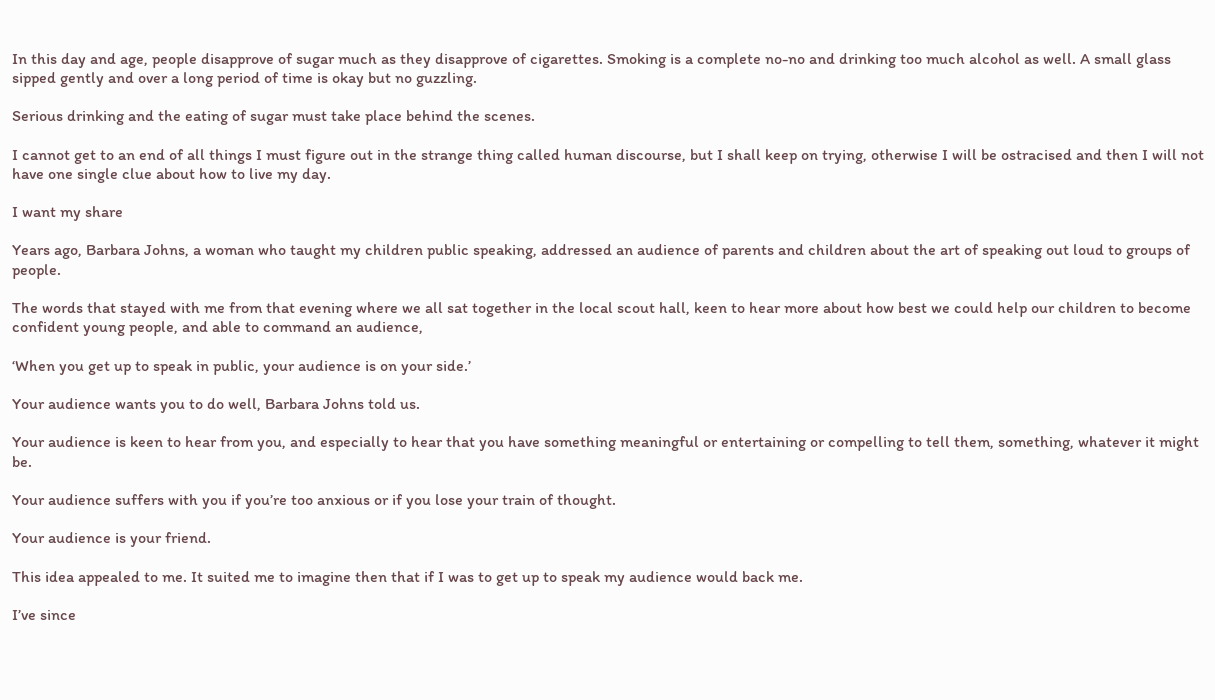In this day and age, people disapprove of sugar much as they disapprove of cigarettes. Smoking is a complete no-no and drinking too much alcohol as well. A small glass sipped gently and over a long period of time is okay but no guzzling.

Serious drinking and the eating of sugar must take place behind the scenes.

I cannot get to an end of all things I must figure out in the strange thing called human discourse, but I shall keep on trying, otherwise I will be ostracised and then I will not have one single clue about how to live my day.

I want my share

Years ago, Barbara Johns, a woman who taught my children public speaking, addressed an audience of parents and children about the art of speaking out loud to groups of people.

The words that stayed with me from that evening where we all sat together in the local scout hall, keen to hear more about how best we could help our children to become confident young people, and able to command an audience,

‘When you get up to speak in public, your audience is on your side.’

Your audience wants you to do well, Barbara Johns told us.

Your audience is keen to hear from you, and especially to hear that you have something meaningful or entertaining or compelling to tell them, something, whatever it might be.

Your audience suffers with you if you’re too anxious or if you lose your train of thought.

Your audience is your friend.

This idea appealed to me. It suited me to imagine then that if I was to get up to speak my audience would back me.

I’ve since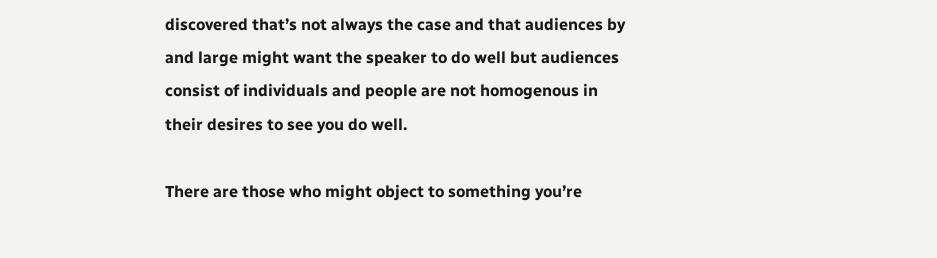discovered that’s not always the case and that audiences by and large might want the speaker to do well but audiences consist of individuals and people are not homogenous in their desires to see you do well.

There are those who might object to something you’re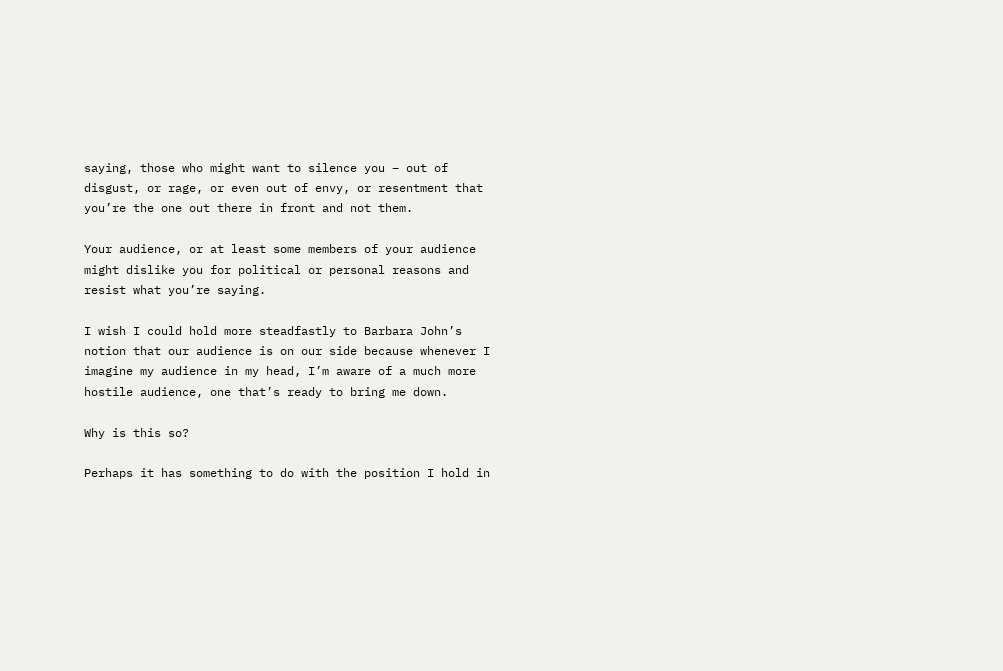saying, those who might want to silence you – out of disgust, or rage, or even out of envy, or resentment that you’re the one out there in front and not them.

Your audience, or at least some members of your audience might dislike you for political or personal reasons and resist what you’re saying.

I wish I could hold more steadfastly to Barbara John’s notion that our audience is on our side because whenever I imagine my audience in my head, I’m aware of a much more hostile audience, one that’s ready to bring me down.

Why is this so?

Perhaps it has something to do with the position I hold in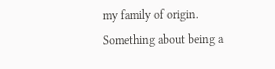my family of origin. Something about being a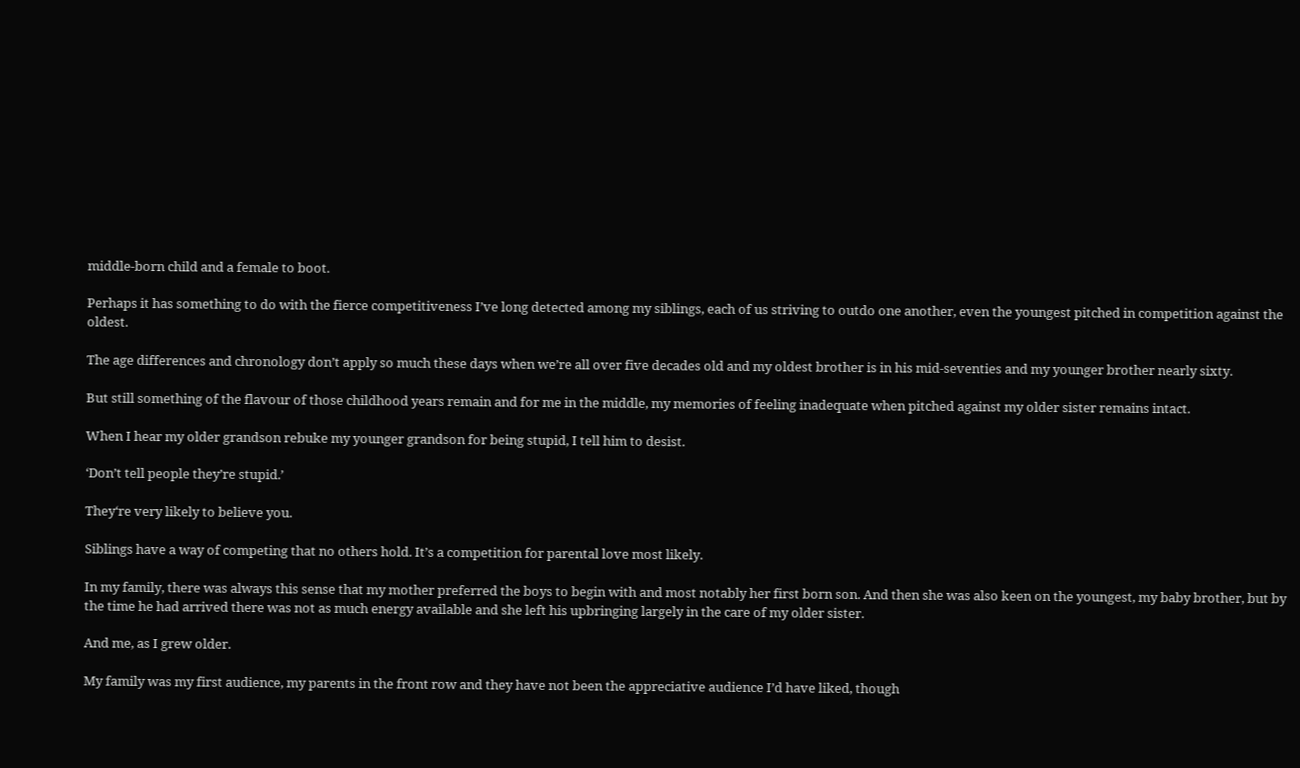middle-born child and a female to boot.

Perhaps it has something to do with the fierce competitiveness I’ve long detected among my siblings, each of us striving to outdo one another, even the youngest pitched in competition against the oldest.

The age differences and chronology don’t apply so much these days when we’re all over five decades old and my oldest brother is in his mid-seventies and my younger brother nearly sixty.

But still something of the flavour of those childhood years remain and for me in the middle, my memories of feeling inadequate when pitched against my older sister remains intact.

When I hear my older grandson rebuke my younger grandson for being stupid, I tell him to desist.

‘Don’t tell people they’re stupid.’

They‘re very likely to believe you.

Siblings have a way of competing that no others hold. It’s a competition for parental love most likely.

In my family, there was always this sense that my mother preferred the boys to begin with and most notably her first born son. And then she was also keen on the youngest, my baby brother, but by the time he had arrived there was not as much energy available and she left his upbringing largely in the care of my older sister.

And me, as I grew older.

My family was my first audience, my parents in the front row and they have not been the appreciative audience I’d have liked, though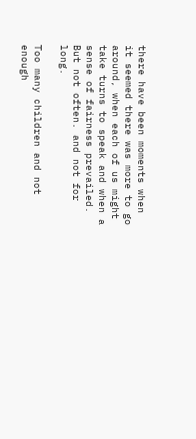there have been moments when it seemed there was more to go around, when each of us might take turns to speak and when a sense of fairness prevailed. But not often. and not for long.

Too many children and not enough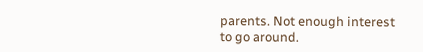parents. Not enough interest to go around.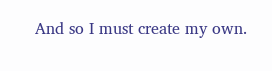And so I must create my own.